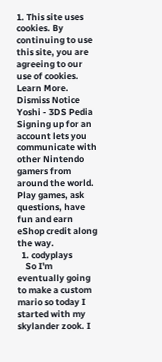1. This site uses cookies. By continuing to use this site, you are agreeing to our use of cookies. Learn More.
Dismiss Notice
Yoshi - 3DS Pedia
Signing up for an account lets you communicate with other Nintendo gamers from around the world. Play games, ask questions, have fun and earn eShop credit along the way.
  1. codyplays
    So I'm eventually going to make a custom mario so today I started with my skylander zook. I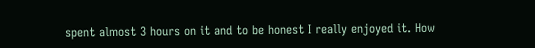spent almost 3 hours on it and to be honest I really enjoyed it. How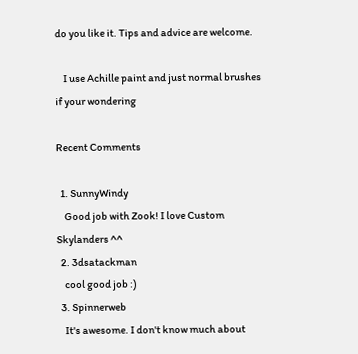do you like it. Tips and advice are welcome.

    I use Achille paint and just normal brushes if your wondering

Recent Comments

  1. SunnyWindy
    Good job with Zook! I love Custom Skylanders ^^
  2. 3dsatackman
    cool good job :)
  3. Spinnerweb
    It's awesome. I don't know much about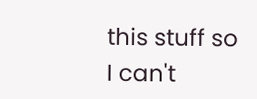this stuff so I can't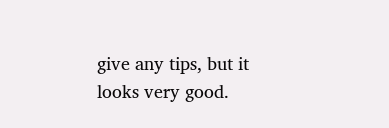give any tips, but it looks very good.